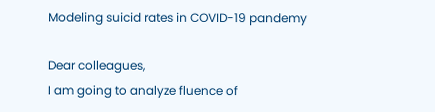Modeling suicid rates in COVID-19 pandemy

Dear colleagues,
I am going to analyze fluence of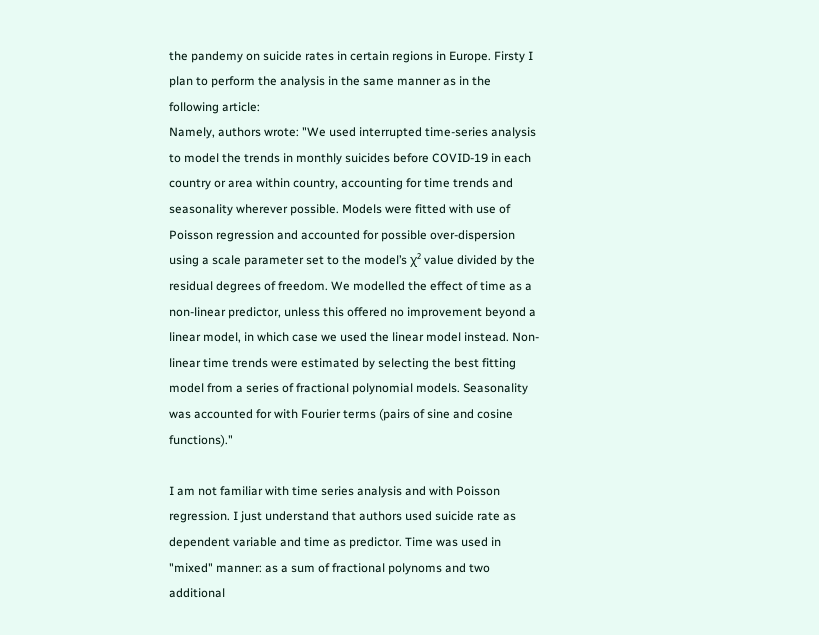the pandemy on suicide rates in certain regions in Europe. Firsty I plan to perform the analysis in the same manner as in the following article:
Namely, authors wrote: "We used interrupted time-series analysis to model the trends in monthly suicides before COVID-19 in each country or area within country, accounting for time trends and seasonality wherever possible. Models were fitted with use of Poisson regression and accounted for possible over-dispersion using a scale parameter set to the model’s χ² value divided by the residual degrees of freedom. We modelled the effect of time as a non-linear predictor, unless this offered no improvement beyond a linear model, in which case we used the linear model instead. Non-linear time trends were estimated by selecting the best fitting model from a series of fractional polynomial models. Seasonality was accounted for with Fourier terms (pairs of sine and cosine functions)."

I am not familiar with time series analysis and with Poisson regression. I just understand that authors used suicide rate as dependent variable and time as predictor. Time was used in "mixed" manner: as a sum of fractional polynoms and two additional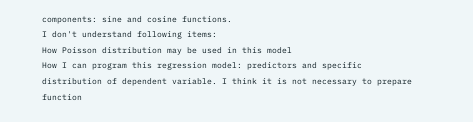components: sine and cosine functions.
I don't understand following items:
How Poisson distribution may be used in this model
How I can program this regression model: predictors and specific distribution of dependent variable. I think it is not necessary to prepare function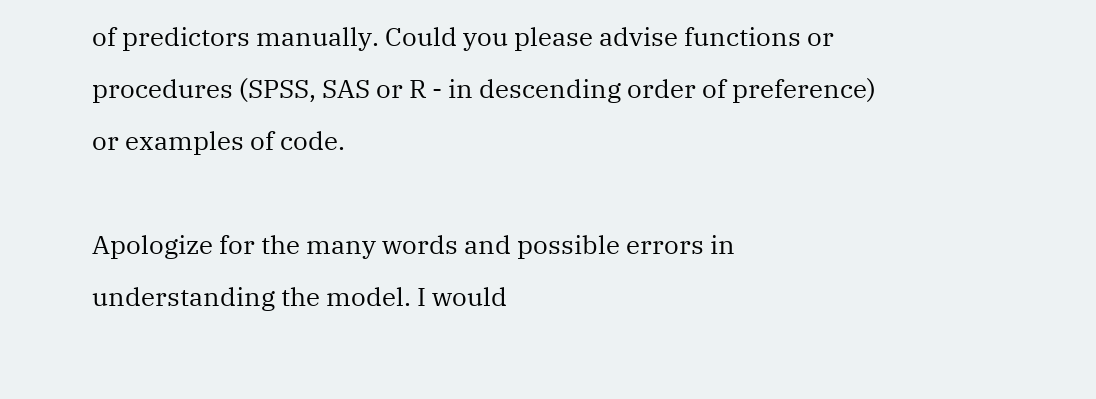of predictors manually. Could you please advise functions or procedures (SPSS, SAS or R - in descending order of preference) or examples of code.

Apologize for the many words and possible errors in understanding the model. I would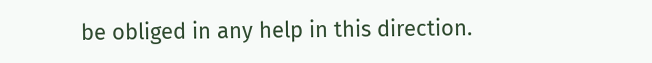be obliged in any help in this direction.